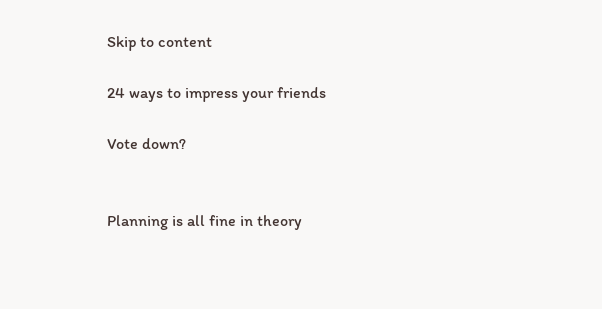Skip to content

24 ways to impress your friends

Vote down?


Planning is all fine in theory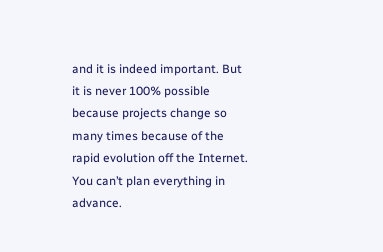and it is indeed important. But it is never 100% possible because projects change so many times because of the rapid evolution off the Internet. You can’t plan everything in advance.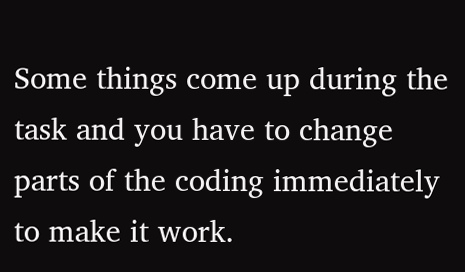Some things come up during the task and you have to change parts of the coding immediately to make it work.